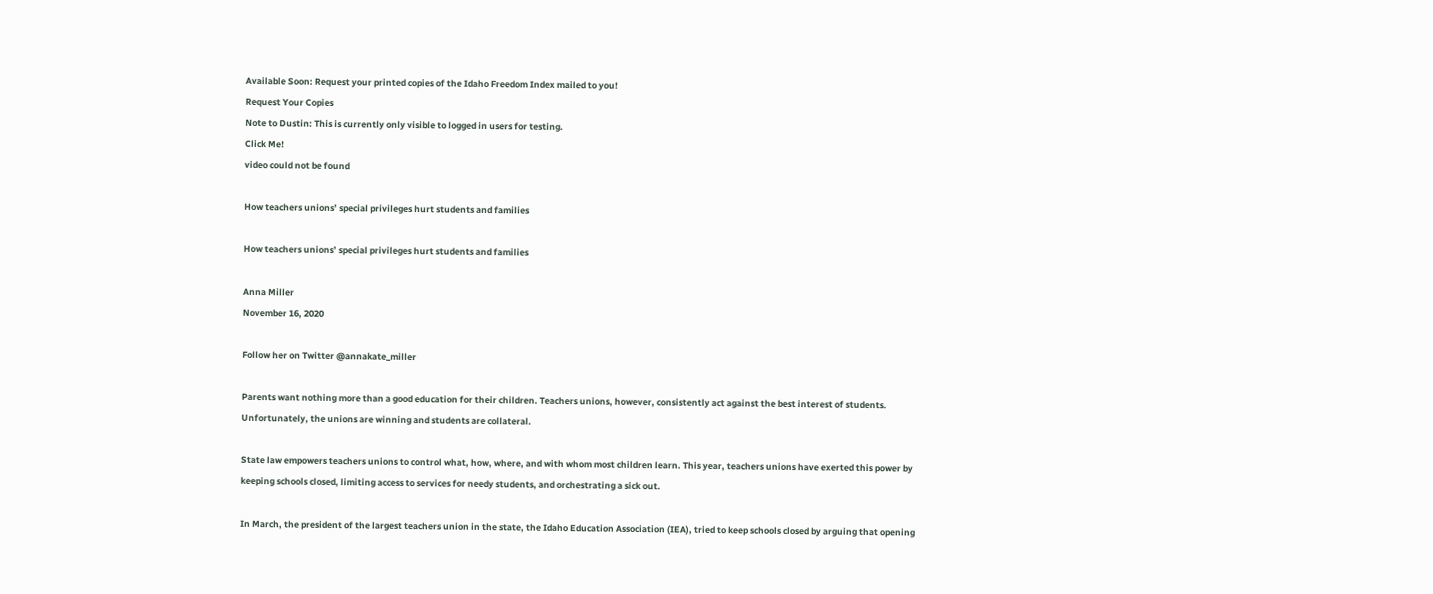Available Soon: Request your printed copies of the Idaho Freedom Index mailed to you!
Request Your Copies
Note to Dustin: This is currently only visible to logged in users for testing.
Click Me!
video could not be found

How teachers unions’ special privileges hurt students and families

How teachers unions’ special privileges hurt students and families

Anna Miller
November 16, 2020

Follow her on Twitter @annakate_miller

Parents want nothing more than a good education for their children. Teachers unions, however, consistently act against the best interest of students. Unfortunately, the unions are winning and students are collateral.

State law empowers teachers unions to control what, how, where, and with whom most children learn. This year, teachers unions have exerted this power by keeping schools closed, limiting access to services for needy students, and orchestrating a sick out.

In March, the president of the largest teachers union in the state, the Idaho Education Association (IEA), tried to keep schools closed by arguing that opening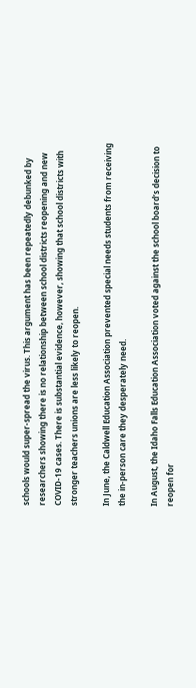schools would super-spread the virus. This argument has been repeatedly debunked by researchers showing there is no relationship between school districts reopening and new COVID-19 cases. There is substantial evidence, however, showing that school districts with stronger teachers unions are less likely to reopen.

In June, the Caldwell Education Association prevented special needs students from receiving the in-person care they desperately need.

In August, the Idaho Falls Education Association voted against the school board’s decision to reopen for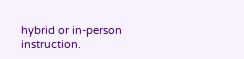hybrid or in-person instruction.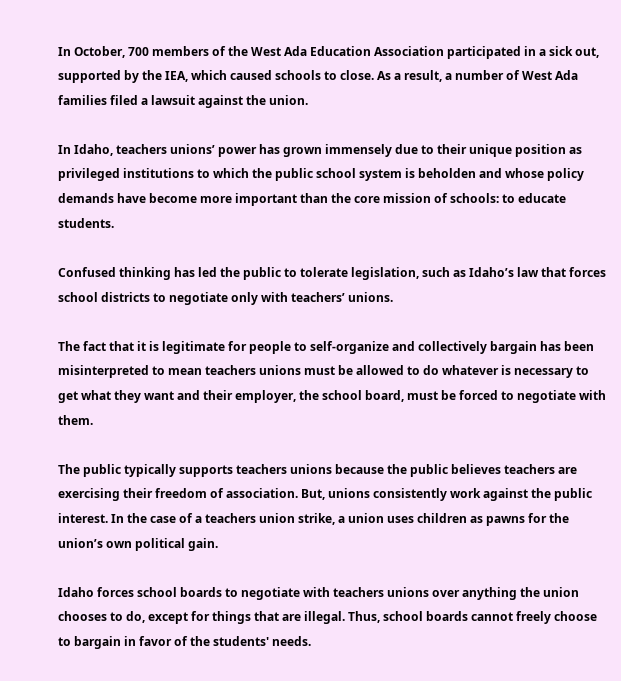In October, 700 members of the West Ada Education Association participated in a sick out, supported by the IEA, which caused schools to close. As a result, a number of West Ada families filed a lawsuit against the union.

In Idaho, teachers unions’ power has grown immensely due to their unique position as privileged institutions to which the public school system is beholden and whose policy demands have become more important than the core mission of schools: to educate students.

Confused thinking has led the public to tolerate legislation, such as Idaho’s law that forces school districts to negotiate only with teachers’ unions.

The fact that it is legitimate for people to self-organize and collectively bargain has been misinterpreted to mean teachers unions must be allowed to do whatever is necessary to get what they want and their employer, the school board, must be forced to negotiate with them.

The public typically supports teachers unions because the public believes teachers are exercising their freedom of association. But, unions consistently work against the public interest. In the case of a teachers union strike, a union uses children as pawns for the union’s own political gain.

Idaho forces school boards to negotiate with teachers unions over anything the union chooses to do, except for things that are illegal. Thus, school boards cannot freely choose to bargain in favor of the students' needs.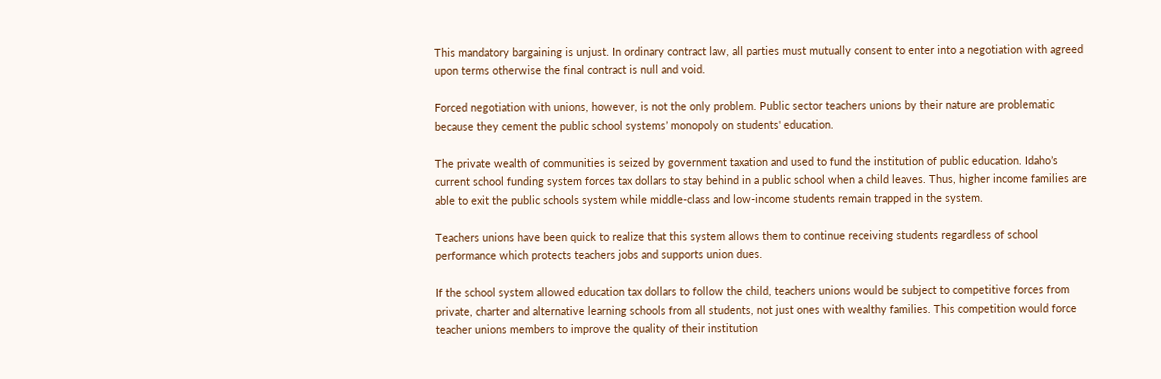This mandatory bargaining is unjust. In ordinary contract law, all parties must mutually consent to enter into a negotiation with agreed upon terms otherwise the final contract is null and void.

Forced negotiation with unions, however, is not the only problem. Public sector teachers unions by their nature are problematic because they cement the public school systems’ monopoly on students' education.

The private wealth of communities is seized by government taxation and used to fund the institution of public education. Idaho’s current school funding system forces tax dollars to stay behind in a public school when a child leaves. Thus, higher income families are able to exit the public schools system while middle-class and low-income students remain trapped in the system.

Teachers unions have been quick to realize that this system allows them to continue receiving students regardless of school performance which protects teachers jobs and supports union dues.

If the school system allowed education tax dollars to follow the child, teachers unions would be subject to competitive forces from private, charter and alternative learning schools from all students, not just ones with wealthy families. This competition would force teacher unions members to improve the quality of their institution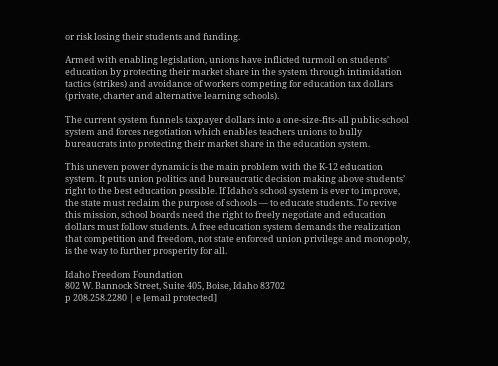or risk losing their students and funding.

Armed with enabling legislation, unions have inflicted turmoil on students' education by protecting their market share in the system through intimidation tactics (strikes) and avoidance of workers competing for education tax dollars (private, charter and alternative learning schools).

The current system funnels taxpayer dollars into a one-size-fits-all public-school system and forces negotiation which enables teachers unions to bully bureaucrats into protecting their market share in the education system.

This uneven power dynamic is the main problem with the K-12 education system. It puts union politics and bureaucratic decision making above students’ right to the best education possible. If Idaho’s school system is ever to improve, the state must reclaim the purpose of schools — to educate students. To revive this mission, school boards need the right to freely negotiate and education dollars must follow students. A free education system demands the realization that competition and freedom, not state enforced union privilege and monopoly, is the way to further prosperity for all.

Idaho Freedom Foundation
802 W. Bannock Street, Suite 405, Boise, Idaho 83702
p 208.258.2280 | e [email protected]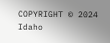COPYRIGHT © 2024 Idaho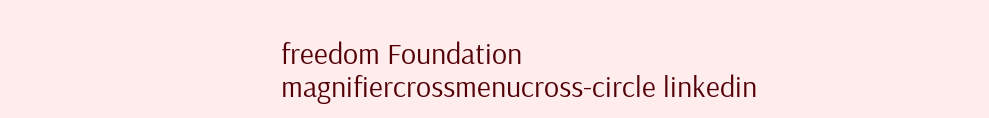freedom Foundation
magnifiercrossmenucross-circle linkedin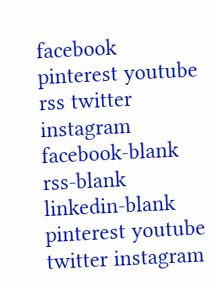facebook pinterest youtube rss twitter instagram facebook-blank rss-blank linkedin-blank pinterest youtube twitter instagram